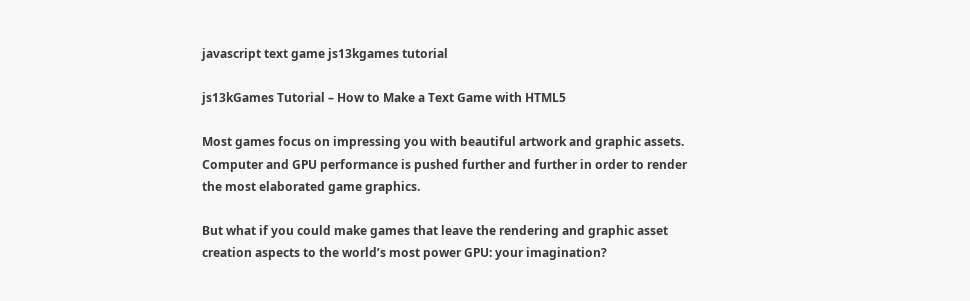javascript text game js13kgames tutorial

js13kGames Tutorial – How to Make a Text Game with HTML5

Most games focus on impressing you with beautiful artwork and graphic assets. Computer and GPU performance is pushed further and further in order to render the most elaborated game graphics.

But what if you could make games that leave the rendering and graphic asset creation aspects to the world’s most power GPU: your imagination?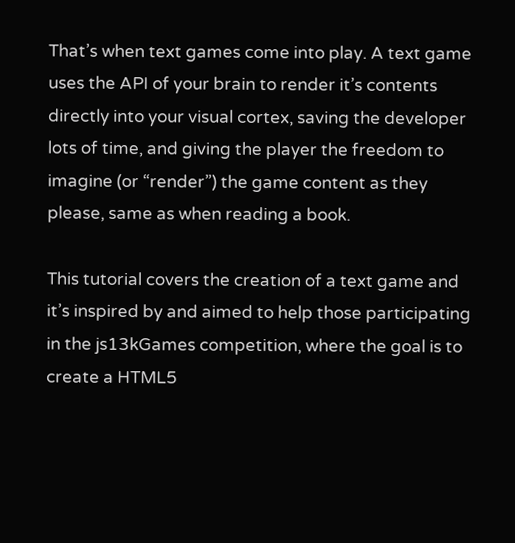That’s when text games come into play. A text game uses the API of your brain to render it’s contents directly into your visual cortex, saving the developer lots of time, and giving the player the freedom to imagine (or “render”) the game content as they please, same as when reading a book.

This tutorial covers the creation of a text game and it’s inspired by and aimed to help those participating in the js13kGames competition, where the goal is to create a HTML5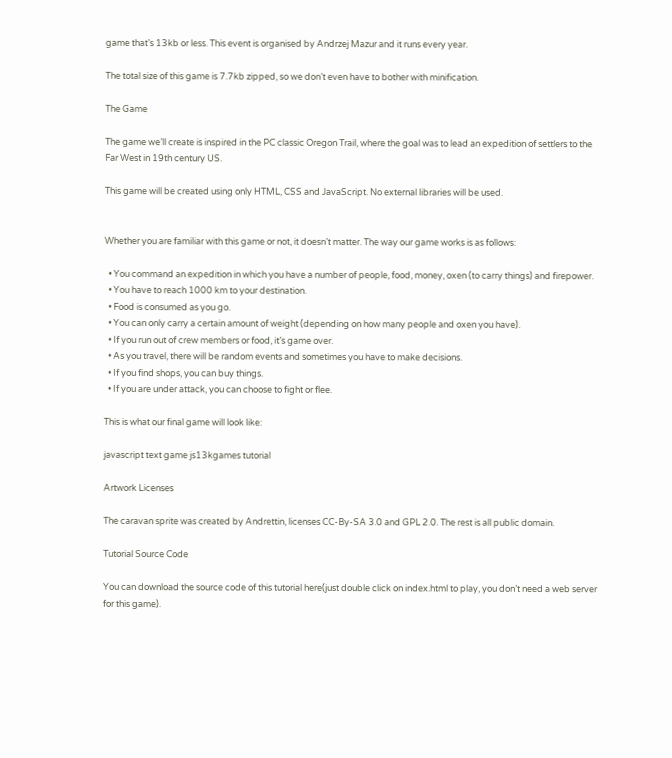game that’s 13kb or less. This event is organised by Andrzej Mazur and it runs every year.

The total size of this game is 7.7kb zipped, so we don’t even have to bother with minification.

The Game

The game we’ll create is inspired in the PC classic Oregon Trail, where the goal was to lead an expedition of settlers to the Far West in 19th century US.

This game will be created using only HTML, CSS and JavaScript. No external libraries will be used.


Whether you are familiar with this game or not, it doesn’t matter. The way our game works is as follows:

  • You command an expedition in which you have a number of people, food, money, oxen (to carry things) and firepower.
  • You have to reach 1000 km to your destination.
  • Food is consumed as you go.
  • You can only carry a certain amount of weight (depending on how many people and oxen you have).
  • If you run out of crew members or food, it’s game over.
  • As you travel, there will be random events and sometimes you have to make decisions.
  • If you find shops, you can buy things.
  • If you are under attack, you can choose to fight or flee.

This is what our final game will look like:

javascript text game js13kgames tutorial

Artwork Licenses

The caravan sprite was created by Andrettin, licenses CC-By-SA 3.0 and GPL 2.0. The rest is all public domain.

Tutorial Source Code

You can download the source code of this tutorial here(just double click on index.html to play, you don’t need a web server for this game).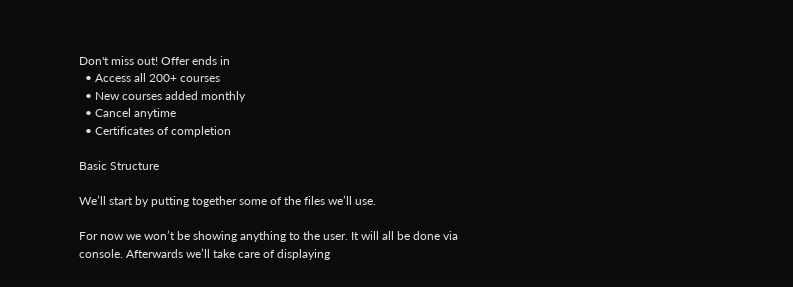Don't miss out! Offer ends in
  • Access all 200+ courses
  • New courses added monthly
  • Cancel anytime
  • Certificates of completion

Basic Structure

We’ll start by putting together some of the files we’ll use.

For now we won’t be showing anything to the user. It will all be done via console. Afterwards we’ll take care of displaying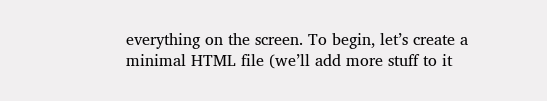everything on the screen. To begin, let’s create a minimal HTML file (we’ll add more stuff to it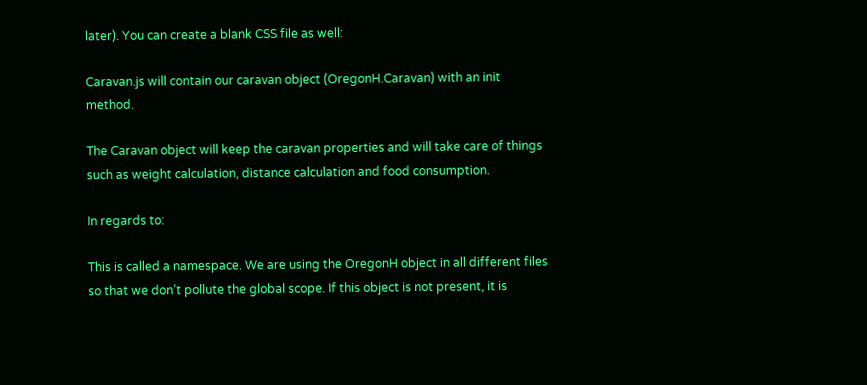later). You can create a blank CSS file as well:

Caravan.js will contain our caravan object (OregonH.Caravan) with an init method.

The Caravan object will keep the caravan properties and will take care of things such as weight calculation, distance calculation and food consumption.

In regards to:

This is called a namespace. We are using the OregonH object in all different files so that we don’t pollute the global scope. If this object is not present, it is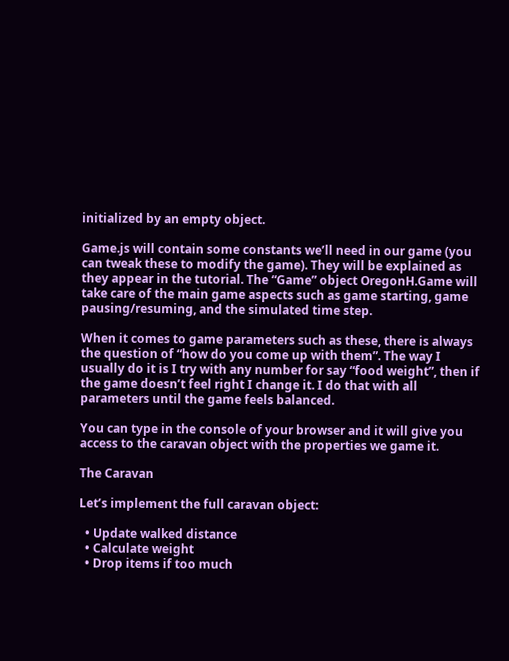initialized by an empty object.

Game.js will contain some constants we’ll need in our game (you can tweak these to modify the game). They will be explained as they appear in the tutorial. The “Game” object OregonH.Game will take care of the main game aspects such as game starting, game pausing/resuming, and the simulated time step.

When it comes to game parameters such as these, there is always the question of “how do you come up with them”. The way I usually do it is I try with any number for say “food weight”, then if the game doesn’t feel right I change it. I do that with all parameters until the game feels balanced.

You can type in the console of your browser and it will give you access to the caravan object with the properties we game it.

The Caravan

Let’s implement the full caravan object:

  • Update walked distance
  • Calculate weight
  • Drop items if too much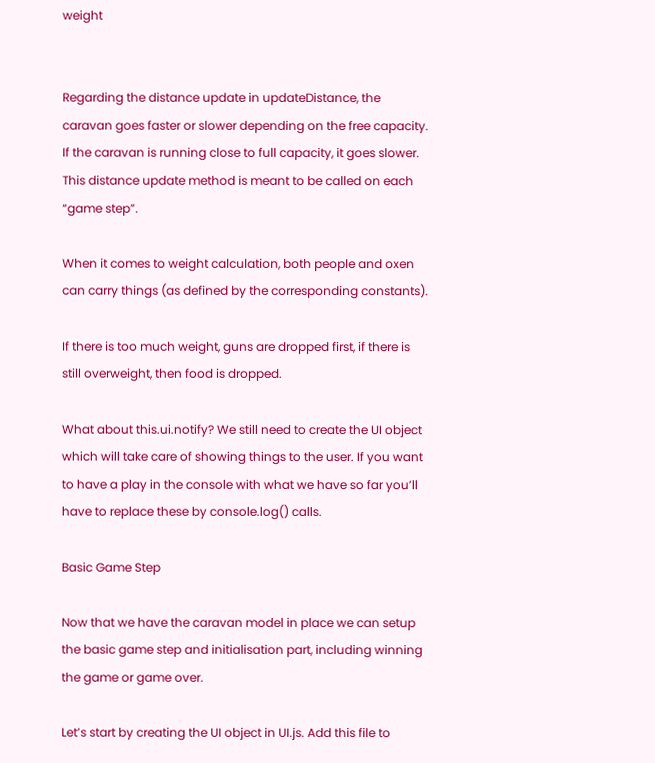weight


Regarding the distance update in updateDistance, the caravan goes faster or slower depending on the free capacity. If the caravan is running close to full capacity, it goes slower. This distance update method is meant to be called on each “game step”.

When it comes to weight calculation, both people and oxen can carry things (as defined by the corresponding constants).

If there is too much weight, guns are dropped first, if there is still overweight, then food is dropped.

What about this.ui.notify? We still need to create the UI object which will take care of showing things to the user. If you want to have a play in the console with what we have so far you’ll have to replace these by console.log() calls.

Basic Game Step

Now that we have the caravan model in place we can setup the basic game step and initialisation part, including winning the game or game over.

Let’s start by creating the UI object in UI.js. Add this file to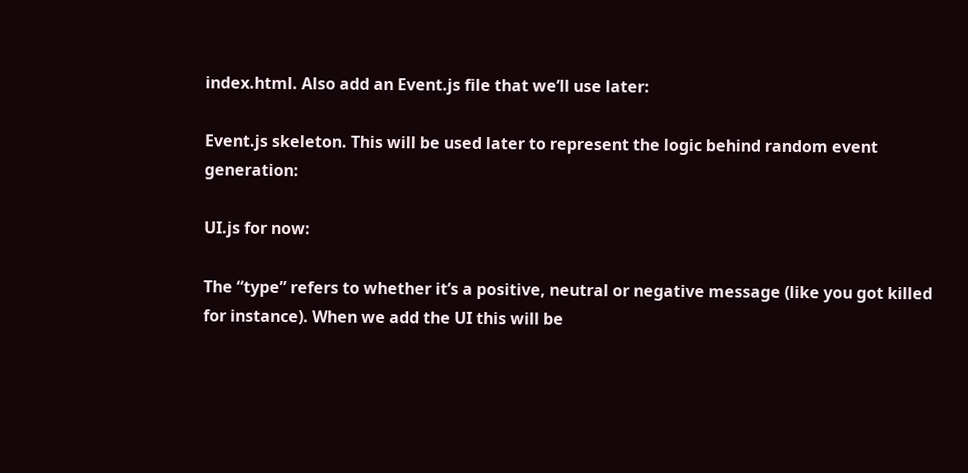index.html. Also add an Event.js file that we’ll use later:

Event.js skeleton. This will be used later to represent the logic behind random event generation:

UI.js for now:

The “type” refers to whether it’s a positive, neutral or negative message (like you got killed for instance). When we add the UI this will be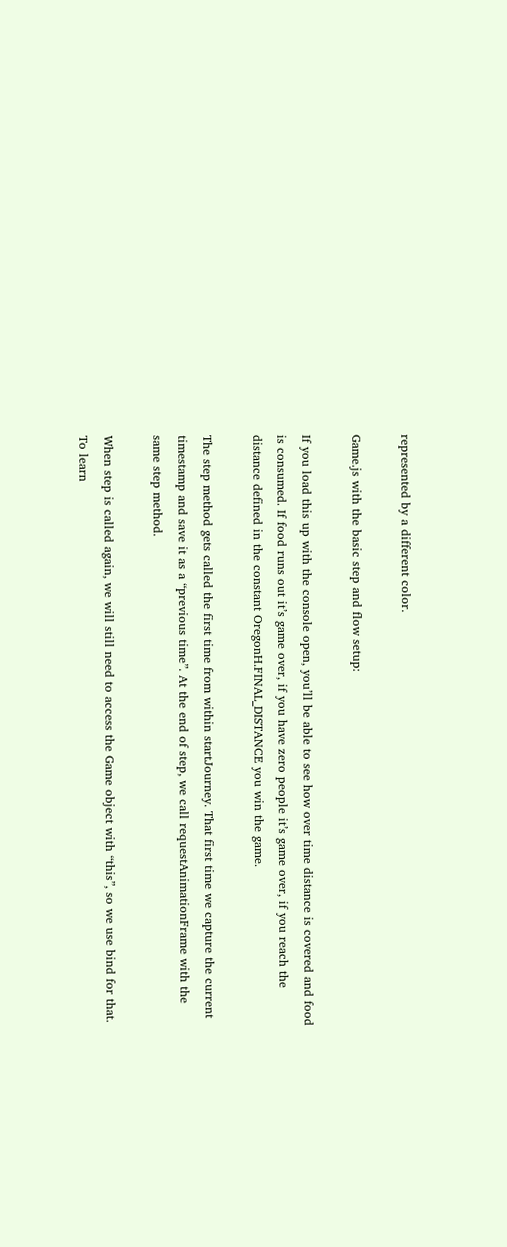represented by a different color.

Game.js with the basic step and flow setup:

If you load this up with the console open, you’ll be able to see how over time distance is covered and food is consumed. If food runs out it’s game over, if you have zero people it’s game over, if you reach the distance defined in the constant OregonH.FINAL_DISTANCE you win the game.

The step method gets called the first time from within startJourney. That first time we capture the current timestamp and save it as a “previous time”. At the end of step, we call requestAnimationFrame with the same step method.

When step is called again, we will still need to access the Game object with “this”, so we use bind for that. To learn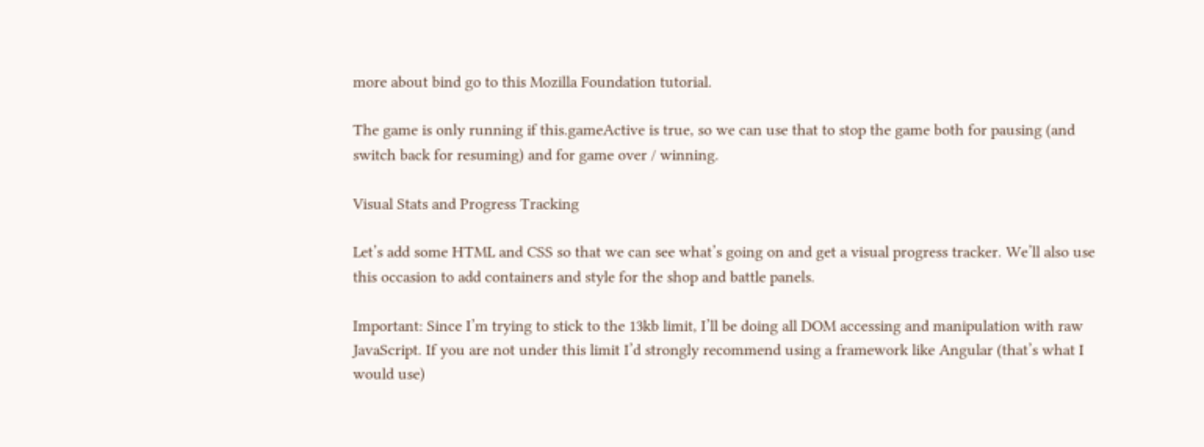more about bind go to this Mozilla Foundation tutorial.

The game is only running if this.gameActive is true, so we can use that to stop the game both for pausing (and switch back for resuming) and for game over / winning.

Visual Stats and Progress Tracking

Let’s add some HTML and CSS so that we can see what’s going on and get a visual progress tracker. We’ll also use this occasion to add containers and style for the shop and battle panels.

Important: Since I’m trying to stick to the 13kb limit, I’ll be doing all DOM accessing and manipulation with raw JavaScript. If you are not under this limit I’d strongly recommend using a framework like Angular (that’s what I would use)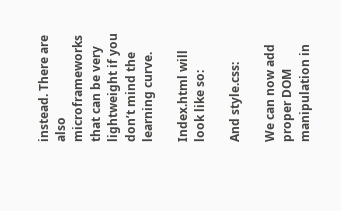instead. There are also microframeworks that can be very lightweight if you don’t mind the learning curve.

Index.html will look like so:

And style.css:

We can now add proper DOM manipulation in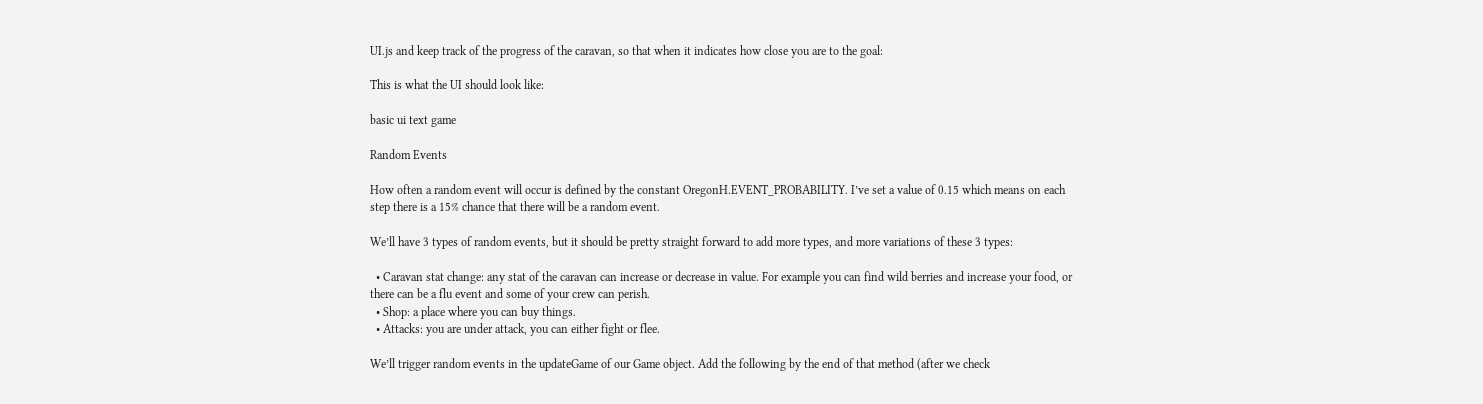UI.js and keep track of the progress of the caravan, so that when it indicates how close you are to the goal:

This is what the UI should look like:

basic ui text game

Random Events

How often a random event will occur is defined by the constant OregonH.EVENT_PROBABILITY. I’ve set a value of 0.15 which means on each step there is a 15% chance that there will be a random event.

We’ll have 3 types of random events, but it should be pretty straight forward to add more types, and more variations of these 3 types:

  • Caravan stat change: any stat of the caravan can increase or decrease in value. For example you can find wild berries and increase your food, or there can be a flu event and some of your crew can perish.
  • Shop: a place where you can buy things.
  • Attacks: you are under attack, you can either fight or flee.

We’ll trigger random events in the updateGame of our Game object. Add the following by the end of that method (after we check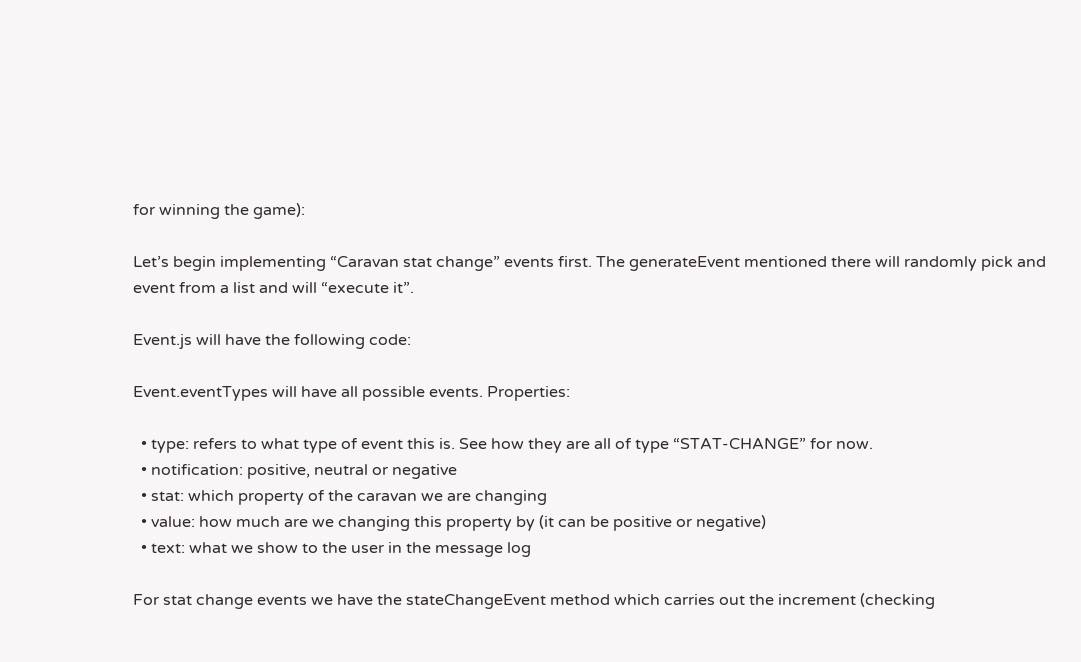for winning the game):

Let’s begin implementing “Caravan stat change” events first. The generateEvent mentioned there will randomly pick and event from a list and will “execute it”.

Event.js will have the following code:

Event.eventTypes will have all possible events. Properties:

  • type: refers to what type of event this is. See how they are all of type “STAT-CHANGE” for now.
  • notification: positive, neutral or negative
  • stat: which property of the caravan we are changing
  • value: how much are we changing this property by (it can be positive or negative)
  • text: what we show to the user in the message log

For stat change events we have the stateChangeEvent method which carries out the increment (checking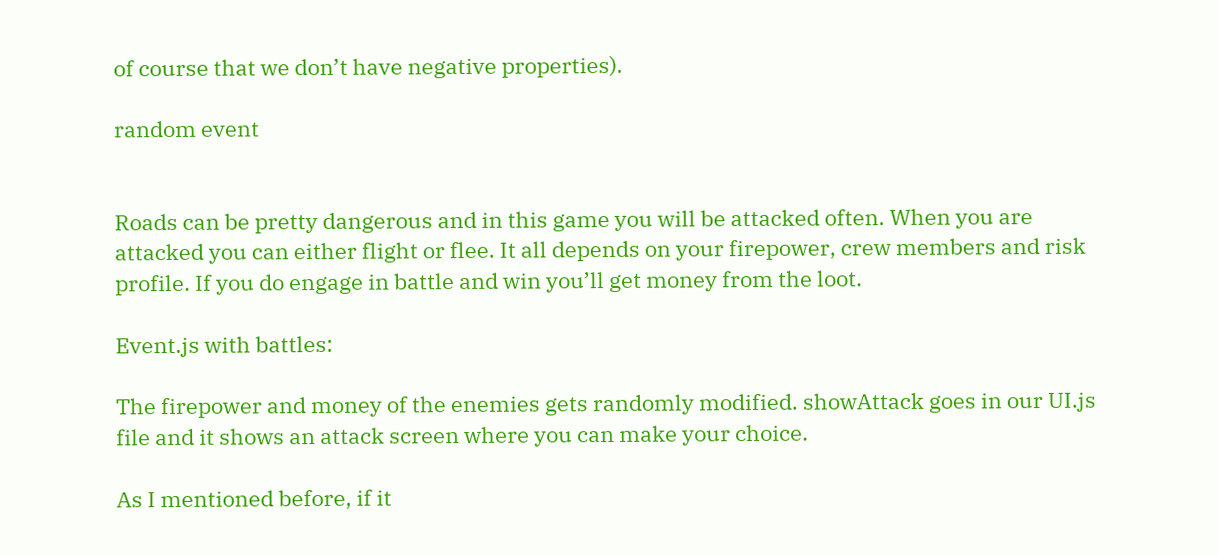of course that we don’t have negative properties).

random event


Roads can be pretty dangerous and in this game you will be attacked often. When you are attacked you can either flight or flee. It all depends on your firepower, crew members and risk profile. If you do engage in battle and win you’ll get money from the loot.

Event.js with battles:

The firepower and money of the enemies gets randomly modified. showAttack goes in our UI.js file and it shows an attack screen where you can make your choice.

As I mentioned before, if it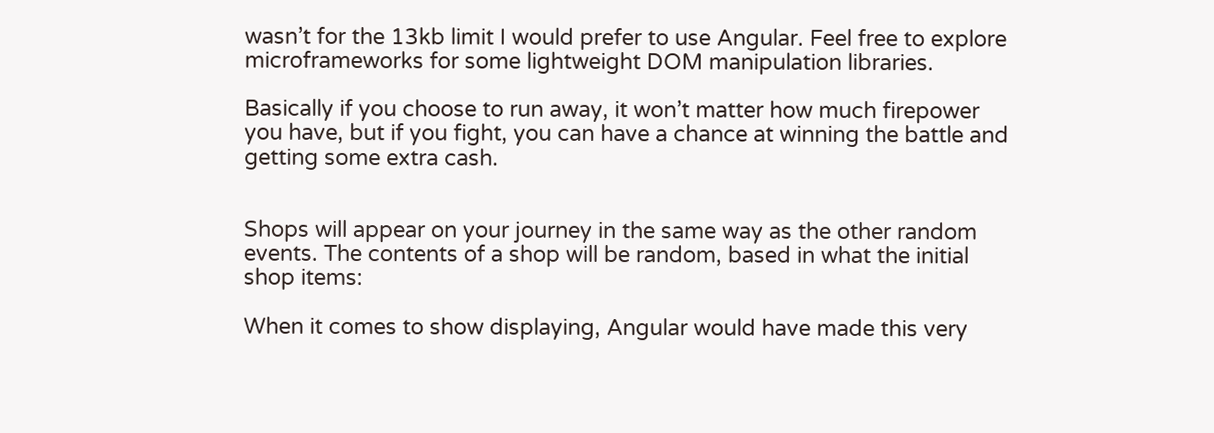wasn’t for the 13kb limit I would prefer to use Angular. Feel free to explore microframeworks for some lightweight DOM manipulation libraries.

Basically if you choose to run away, it won’t matter how much firepower you have, but if you fight, you can have a chance at winning the battle and getting some extra cash.


Shops will appear on your journey in the same way as the other random events. The contents of a shop will be random, based in what the initial shop items:

When it comes to show displaying, Angular would have made this very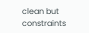clean but constraints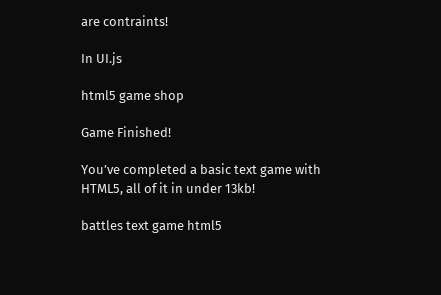are contraints!

In UI.js

html5 game shop

Game Finished!

You’ve completed a basic text game with HTML5, all of it in under 13kb!

battles text game html5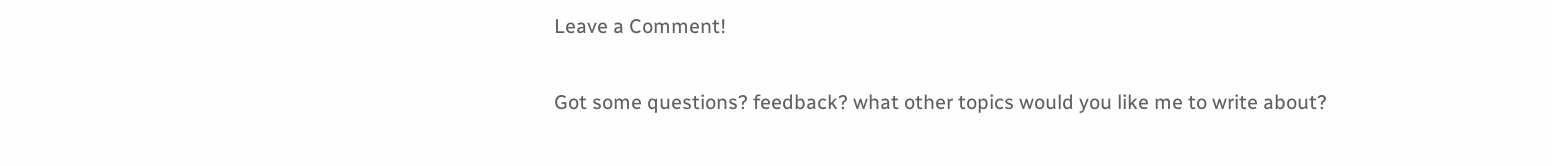Leave a Comment!

Got some questions? feedback? what other topics would you like me to write about?